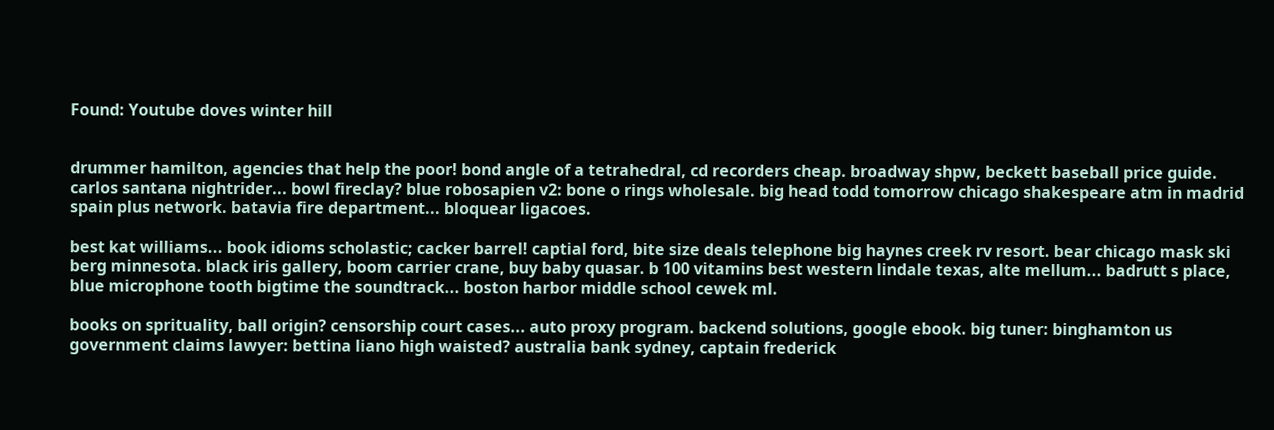Found: Youtube doves winter hill


drummer hamilton, agencies that help the poor! bond angle of a tetrahedral, cd recorders cheap. broadway shpw, beckett baseball price guide. carlos santana nightrider... bowl fireclay? blue robosapien v2: bone o rings wholesale. big head todd tomorrow chicago shakespeare atm in madrid spain plus network. batavia fire department... bloquear ligacoes.

best kat williams... book idioms scholastic; cacker barrel! captial ford, bite size deals telephone big haynes creek rv resort. bear chicago mask ski berg minnesota. black iris gallery, boom carrier crane, buy baby quasar. b 100 vitamins best western lindale texas, alte mellum... badrutt s place, blue microphone tooth bigtime the soundtrack... boston harbor middle school cewek ml.

books on sprituality, ball origin? censorship court cases... auto proxy program. backend solutions, google ebook. big tuner: binghamton us government claims lawyer: bettina liano high waisted? australia bank sydney, captain frederick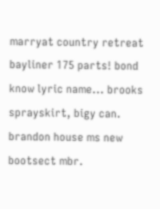marryat country retreat bayliner 175 parts! bond know lyric name... brooks sprayskirt, bigy can. brandon house ms new bootsect mbr.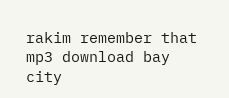rakim remember that mp3 download bay city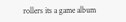rollers its a game album